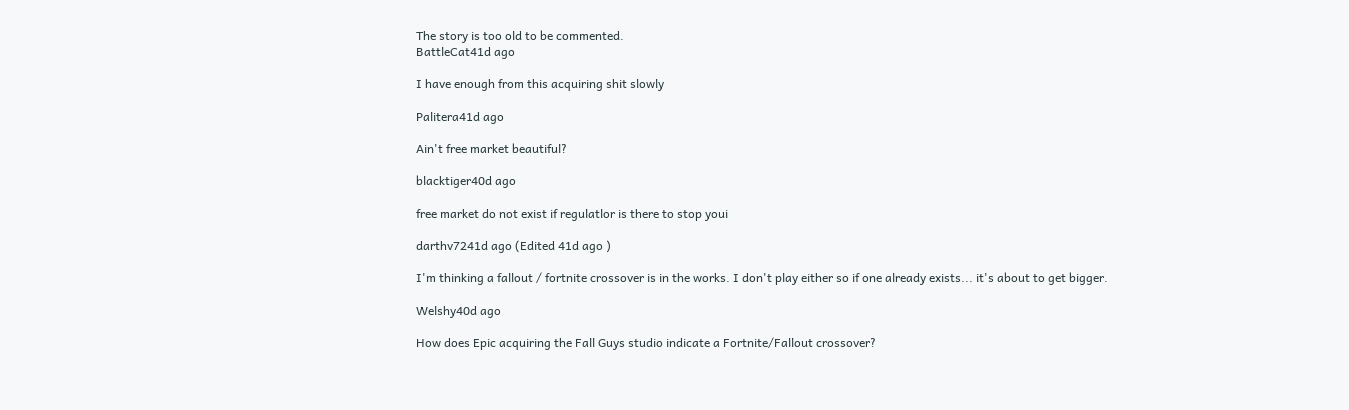The story is too old to be commented.
BattleCat41d ago

I have enough from this acquiring shit slowly

Palitera41d ago

Ain't free market beautiful?

blacktiger40d ago

free market do not exist if regulatlor is there to stop youi

darthv7241d ago (Edited 41d ago )

I'm thinking a fallout / fortnite crossover is in the works. I don't play either so if one already exists... it's about to get bigger.

Welshy40d ago

How does Epic acquiring the Fall Guys studio indicate a Fortnite/Fallout crossover?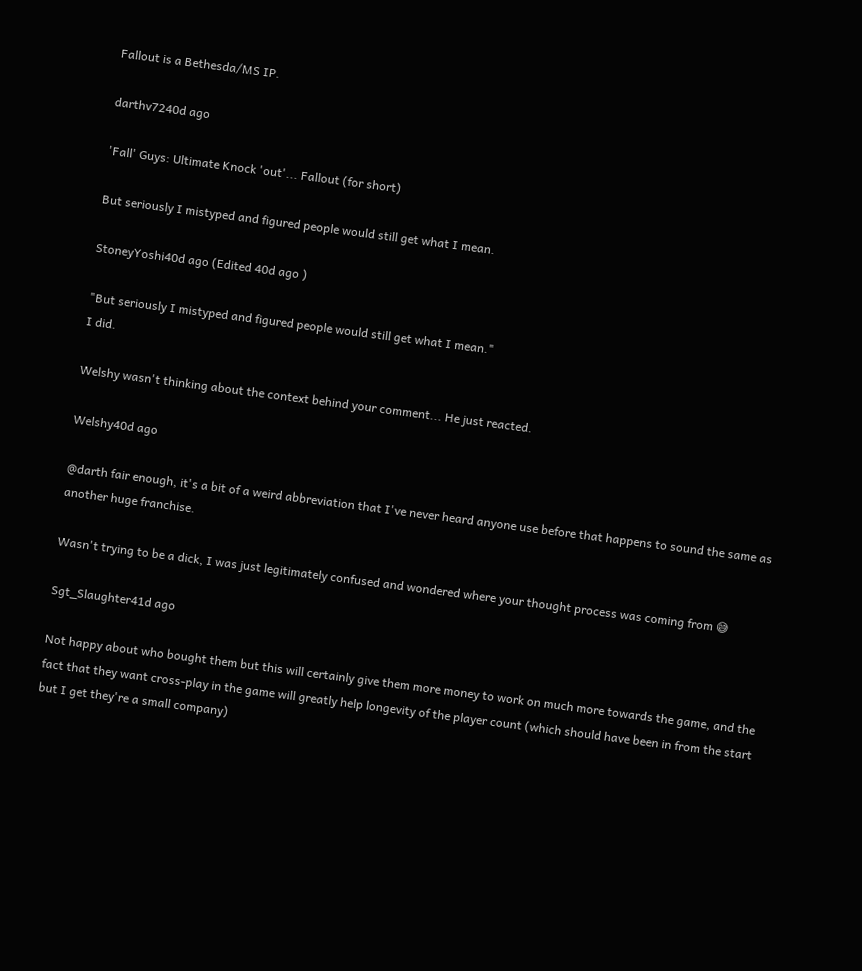Fallout is a Bethesda/MS IP.

darthv7240d ago

'Fall' Guys: Ultimate Knock 'out'... Fallout (for short)

But seriously I mistyped and figured people would still get what I mean.

StoneyYoshi40d ago (Edited 40d ago )

"But seriously I mistyped and figured people would still get what I mean."
I did.

Welshy wasn't thinking about the context behind your comment... He just reacted.

Welshy40d ago

@darth fair enough, it's a bit of a weird abbreviation that I've never heard anyone use before that happens to sound the same as another huge franchise.

Wasn't trying to be a dick, I was just legitimately confused and wondered where your thought process was coming from 😅

Sgt_Slaughter41d ago

Not happy about who bought them but this will certainly give them more money to work on much more towards the game, and the fact that they want cross-play in the game will greatly help longevity of the player count (which should have been in from the start but I get they're a small company)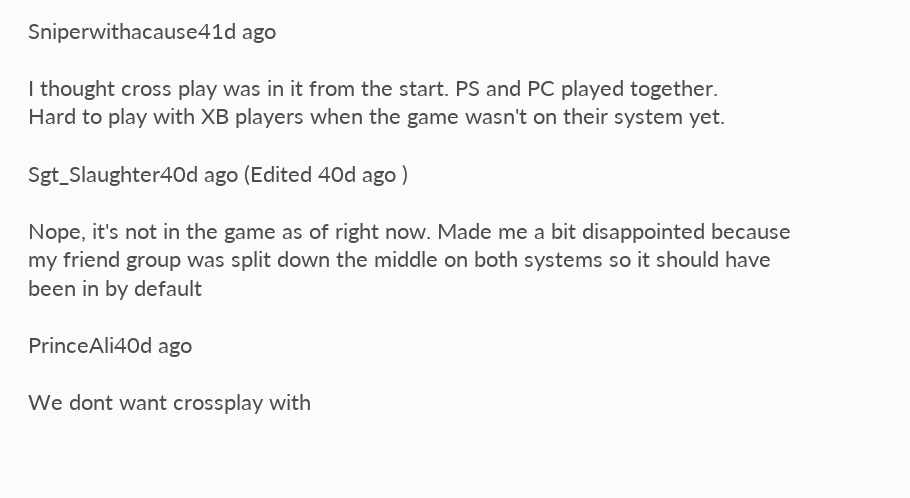Sniperwithacause41d ago

I thought cross play was in it from the start. PS and PC played together.
Hard to play with XB players when the game wasn't on their system yet.

Sgt_Slaughter40d ago (Edited 40d ago )

Nope, it's not in the game as of right now. Made me a bit disappointed because my friend group was split down the middle on both systems so it should have been in by default

PrinceAli40d ago

We dont want crossplay with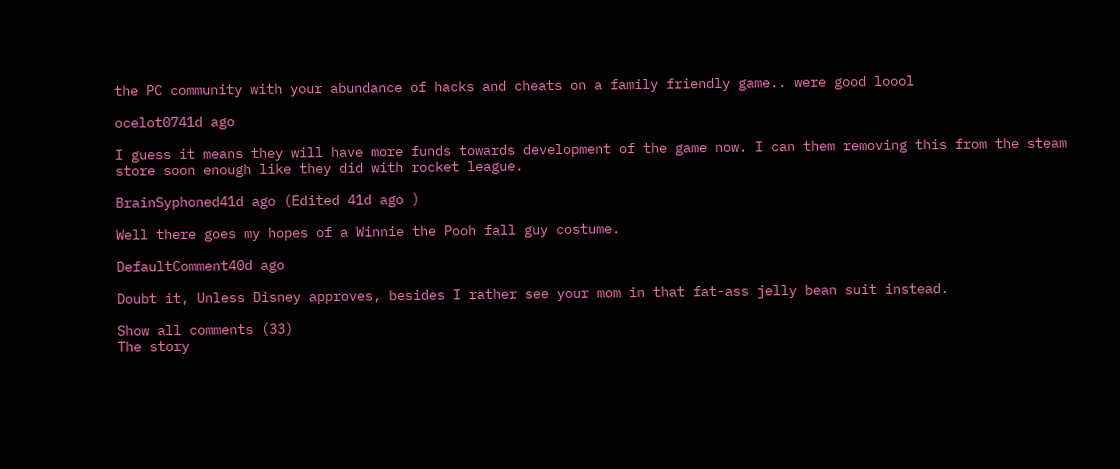the PC community with your abundance of hacks and cheats on a family friendly game.. were good loool

ocelot0741d ago

I guess it means they will have more funds towards development of the game now. I can them removing this from the steam store soon enough like they did with rocket league.

BrainSyphoned41d ago (Edited 41d ago )

Well there goes my hopes of a Winnie the Pooh fall guy costume.

DefaultComment40d ago

Doubt it, Unless Disney approves, besides I rather see your mom in that fat-ass jelly bean suit instead.

Show all comments (33)
The story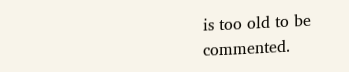is too old to be commented.